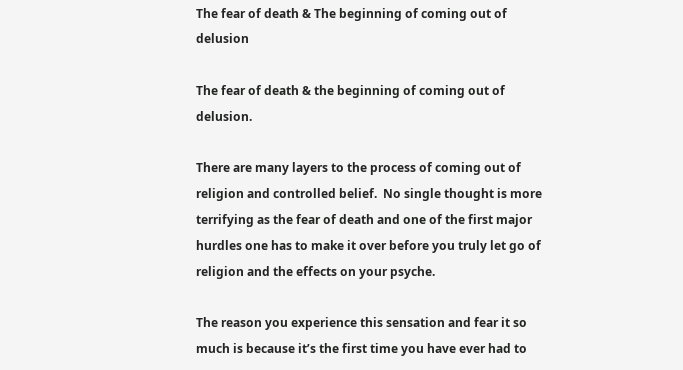The fear of death & The beginning of coming out of delusion

The fear of death & the beginning of coming out of delusion.

There are many layers to the process of coming out of religion and controlled belief.  No single thought is more terrifying as the fear of death and one of the first major hurdles one has to make it over before you truly let go of religion and the effects on your psyche.

The reason you experience this sensation and fear it so much is because it’s the first time you have ever had to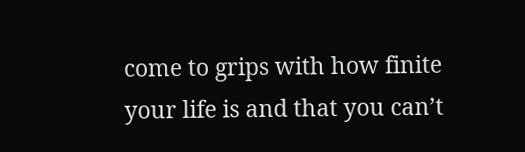come to grips with how finite your life is and that you can’t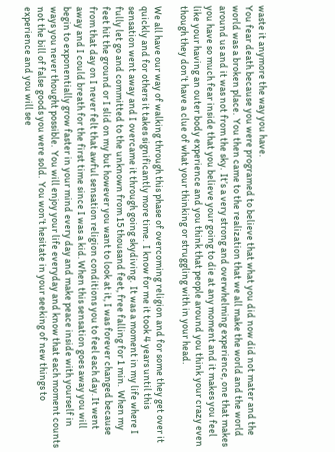waste it anymore the way you have.
You fear death because you were programed to believe that what you did now did not mater and the world was a broken place.  You then came to the realization that we all make the world and the world around us and it was not from the sky.  It’s a very strong and overwhelming experience, one that makes you have so much fear inside that you believe your going to die at any moment and it makes you feel like your having an outer body experience and you think that people around you think your crazy even though they don’t have a clue of what your thinking or struggling with in your head.

We all have our way of walking through this phase of overcoming religion and for some they get over it quickly and for others it takes significantly more time.  I know for me it took 4 years until this sensation went away and I overcame it through going skydiving.  It was a moment in my life where I fully let go and committed to the unknown from 15 thousand feet, free falling for 1 min.  When my feet hit the ground or I slid on my but however you want to look at it, I was forever changed because from that day on I never felt that awful sensation religion conditions you to feel each day. It went away and I could breath for the first time since I was a kid. When this sensation goes away you will begin to exponentially grow faster in your mind every day and make peace inside with yourself in ways you never thought possible.  You will enjoy your life everyday and know that each moment counts not the bill of false goods you were sold.  You won’t hesitate in your seeking of new things to experience and you will see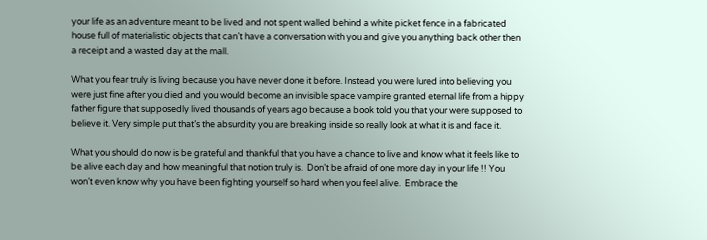your life as an adventure meant to be lived and not spent walled behind a white picket fence in a fabricated house full of materialistic objects that can’t have a conversation with you and give you anything back other then a receipt and a wasted day at the mall.

What you fear truly is living because you have never done it before. Instead you were lured into believing you were just fine after you died and you would become an invisible space vampire granted eternal life from a hippy father figure that supposedly lived thousands of years ago because a book told you that your were supposed to believe it. Very simple put that’s the absurdity you are breaking inside so really look at what it is and face it.

What you should do now is be grateful and thankful that you have a chance to live and know what it feels like to be alive each day and how meaningful that notion truly is.  Don’t be afraid of one more day in your life !! You won’t even know why you have been fighting yourself so hard when you feel alive.  Embrace the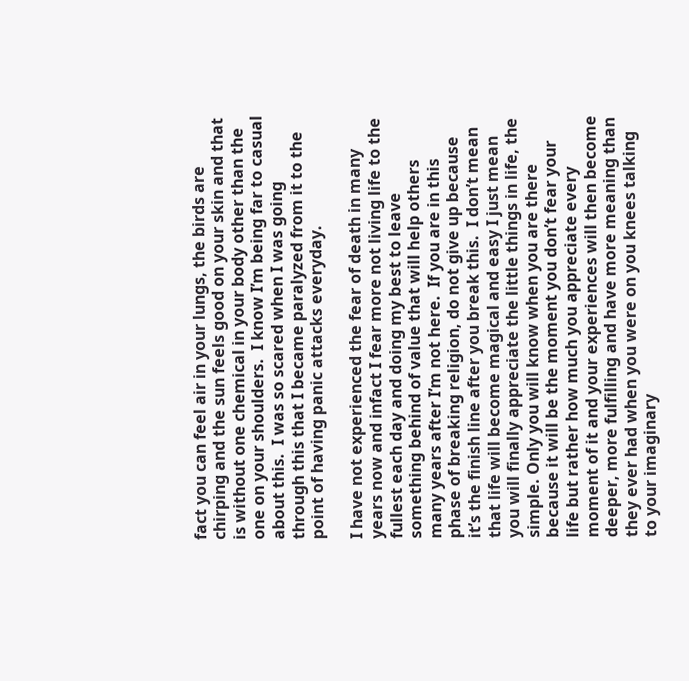fact you can feel air in your lungs, the birds are chirping and the sun feels good on your skin and that is without one chemical in your body other than the one on your shoulders.  I know I’m being far to casual about this.  I was so scared when I was going through this that I became paralyzed from it to the point of having panic attacks everyday.

I have not experienced the fear of death in many years now and infact I fear more not living life to the fullest each day and doing my best to leave something behind of value that will help others many years after I’m not here.  If you are in this phase of breaking religion, do not give up because it’s the finish line after you break this.  I don’t mean that life will become magical and easy I just mean you will finally appreciate the little things in life, the simple. Only you will know when you are there because it will be the moment you don’t fear your life but rather how much you appreciate every moment of it and your experiences will then become deeper, more fulfilling and have more meaning than they ever had when you were on you knees talking to your imaginary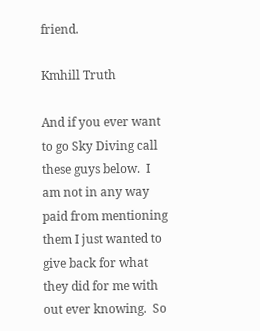friend.

Kmhill Truth

And if you ever want to go Sky Diving call these guys below.  I am not in any way paid from mentioning them I just wanted to give back for what they did for me with out ever knowing.  So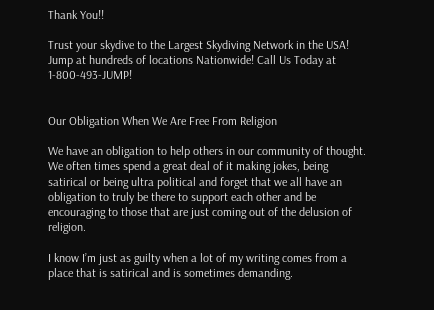Thank You!!

Trust your skydive to the Largest Skydiving Network in the USA! Jump at hundreds of locations Nationwide! Call Us Today at 1-800-493-JUMP!


Our Obligation When We Are Free From Religion

We have an obligation to help others in our community of thought. We often times spend a great deal of it making jokes, being satirical or being ultra political and forget that we all have an obligation to truly be there to support each other and be encouraging to those that are just coming out of the delusion of religion.

I know I’m just as guilty when a lot of my writing comes from a place that is satirical and is sometimes demanding.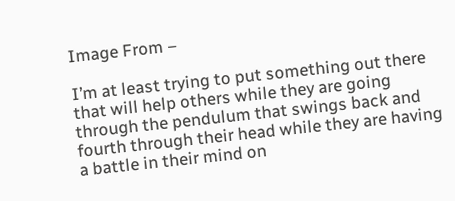Image From –

I’m at least trying to put something out there that will help others while they are going through the pendulum that swings back and fourth through their head while they are having a battle in their mind on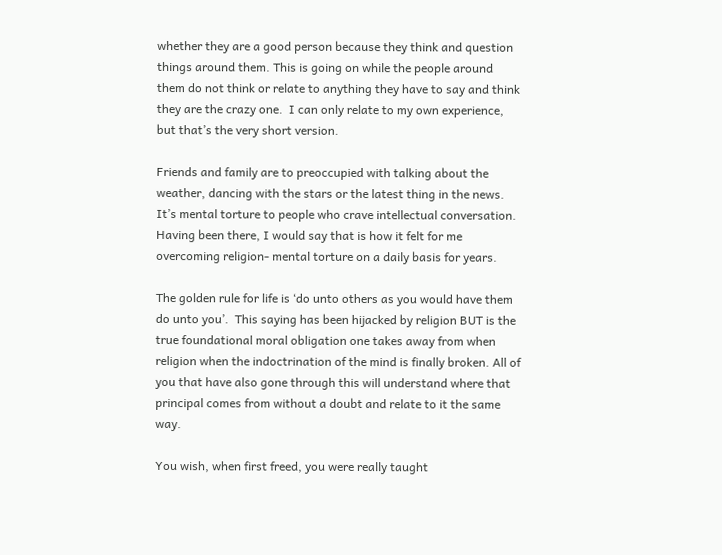whether they are a good person because they think and question things around them. This is going on while the people around them do not think or relate to anything they have to say and think they are the crazy one.  I can only relate to my own experience, but that’s the very short version.

Friends and family are to preoccupied with talking about the weather, dancing with the stars or the latest thing in the news. It’s mental torture to people who crave intellectual conversation. Having been there, I would say that is how it felt for me overcoming religion- mental torture on a daily basis for years.

The golden rule for life is ‘do unto others as you would have them do unto you’.  This saying has been hijacked by religion BUT is the true foundational moral obligation one takes away from when religion when the indoctrination of the mind is finally broken. All of you that have also gone through this will understand where that principal comes from without a doubt and relate to it the same way.

You wish, when first freed, you were really taught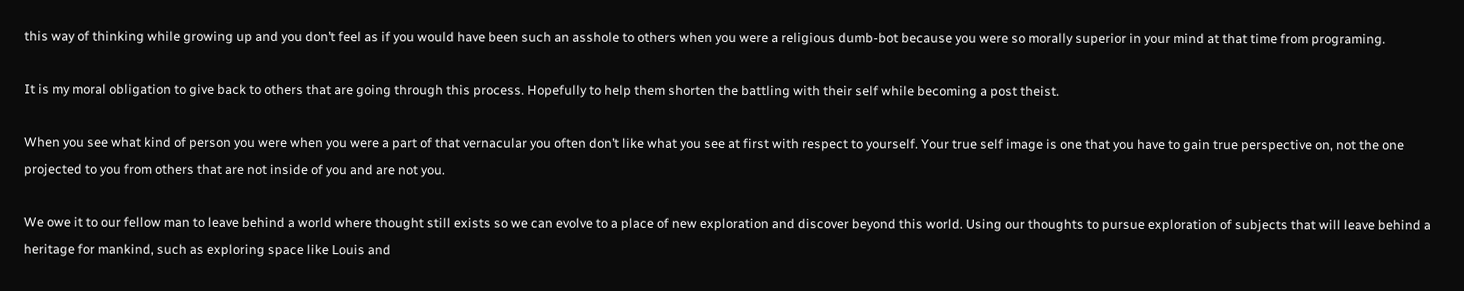this way of thinking while growing up and you don’t feel as if you would have been such an asshole to others when you were a religious dumb-bot because you were so morally superior in your mind at that time from programing.

It is my moral obligation to give back to others that are going through this process. Hopefully to help them shorten the battling with their self while becoming a post theist.

When you see what kind of person you were when you were a part of that vernacular you often don’t like what you see at first with respect to yourself. Your true self image is one that you have to gain true perspective on, not the one projected to you from others that are not inside of you and are not you.

We owe it to our fellow man to leave behind a world where thought still exists so we can evolve to a place of new exploration and discover beyond this world. Using our thoughts to pursue exploration of subjects that will leave behind a heritage for mankind, such as exploring space like Louis and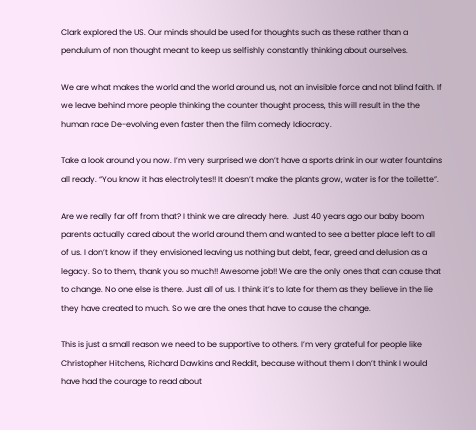Clark explored the US. Our minds should be used for thoughts such as these rather than a pendulum of non thought meant to keep us selfishly constantly thinking about ourselves.

We are what makes the world and the world around us, not an invisible force and not blind faith. If we leave behind more people thinking the counter thought process, this will result in the the human race De-evolving even faster then the film comedy Idiocracy.

Take a look around you now. I’m very surprised we don’t have a sports drink in our water fountains all ready. “You know it has electrolytes!! It doesn’t make the plants grow, water is for the toilette”.

Are we really far off from that? I think we are already here.  Just 40 years ago our baby boom parents actually cared about the world around them and wanted to see a better place left to all of us. I don’t know if they envisioned leaving us nothing but debt, fear, greed and delusion as a legacy. So to them, thank you so much!! Awesome job!! We are the only ones that can cause that to change. No one else is there. Just all of us. I think it’s to late for them as they believe in the lie they have created to much. So we are the ones that have to cause the change.

This is just a small reason we need to be supportive to others. I’m very grateful for people like Christopher Hitchens, Richard Dawkins and Reddit, because without them I don’t think I would have had the courage to read about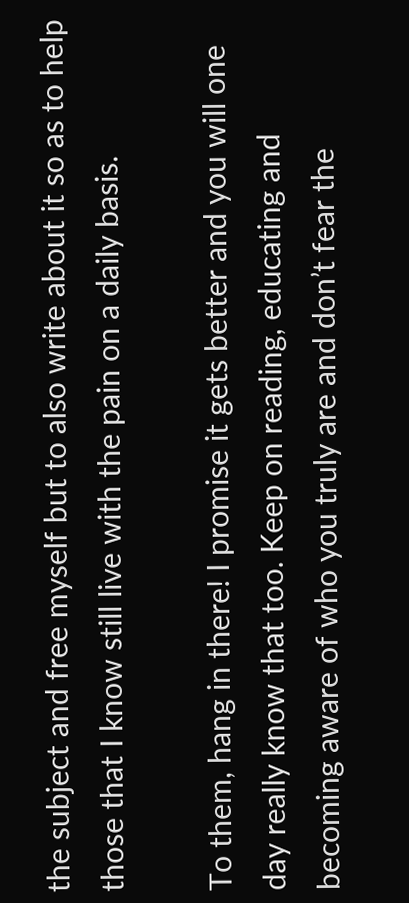the subject and free myself but to also write about it so as to help those that I know still live with the pain on a daily basis.

To them, hang in there! I promise it gets better and you will one day really know that too. Keep on reading, educating and becoming aware of who you truly are and don’t fear the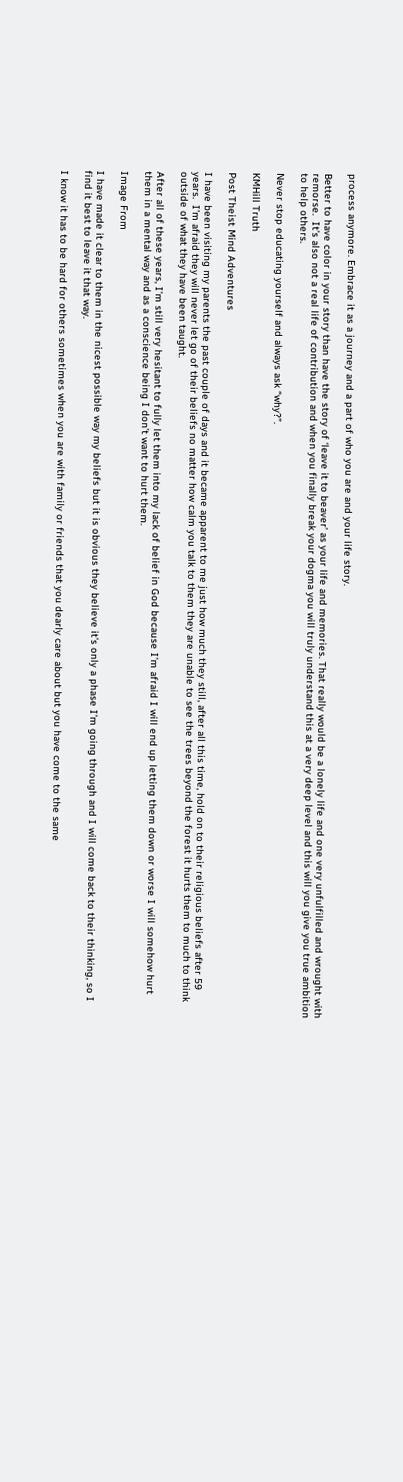process anymore. Embrace it as a journey and a part of who you are and your life story.

Better to have color in your story than have the story of ‘leave it to beaver’ as your life and memories. That really would be a lonely life and one very unfulfilled and wrought with remorse.  It’s also not a real life of contribution and when you finally break your dogma you will truly understand this at a very deep level and this will you give you true ambition to help others.

Never stop educating yourself and always ask “why?”.

KMHill Truth

Post Theist Mind Adventures

I have been visiting my parents the past couple of days and it became apparent to me just how much they still, after all this time, hold on to their religious beliefs after 59 years.  I’m afraid they will never let go of their beliefs no matter how calm you talk to them they are unable to see the trees beyond the forest it hurts them to much to think outside of what they have been taught.

After all of these years, I’m still very hesitant to fully let them into my lack of belief in God because I’m afraid I will end up letting them down or worse I will somehow hurt them in a mental way and as a conscience being I don’t want to hurt them.

Image From

I have made it clear to them in the nicest possible way my beliefs but it is obvious they believe it’s only a phase I’m going through and I will come back to their thinking, so I find it best to leave it that way.

I know it has to be hard for others sometimes when you are with family or friends that you dearly care about but you have come to the same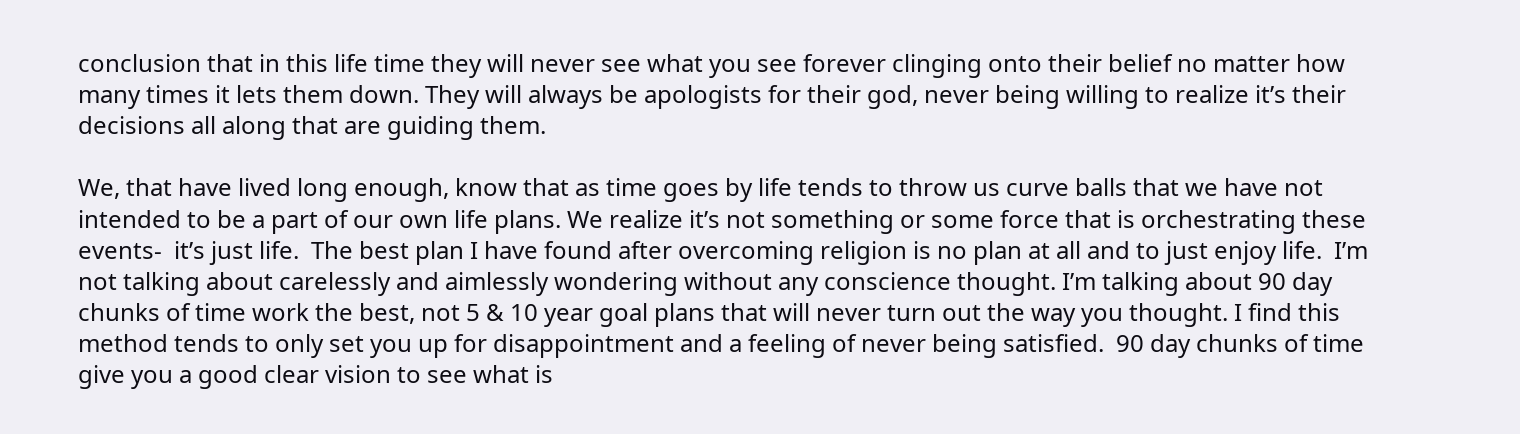conclusion that in this life time they will never see what you see forever clinging onto their belief no matter how many times it lets them down. They will always be apologists for their god, never being willing to realize it’s their decisions all along that are guiding them.

We, that have lived long enough, know that as time goes by life tends to throw us curve balls that we have not intended to be a part of our own life plans. We realize it’s not something or some force that is orchestrating these events-  it’s just life.  The best plan I have found after overcoming religion is no plan at all and to just enjoy life.  I’m not talking about carelessly and aimlessly wondering without any conscience thought. I’m talking about 90 day chunks of time work the best, not 5 & 10 year goal plans that will never turn out the way you thought. I find this method tends to only set you up for disappointment and a feeling of never being satisfied.  90 day chunks of time give you a good clear vision to see what is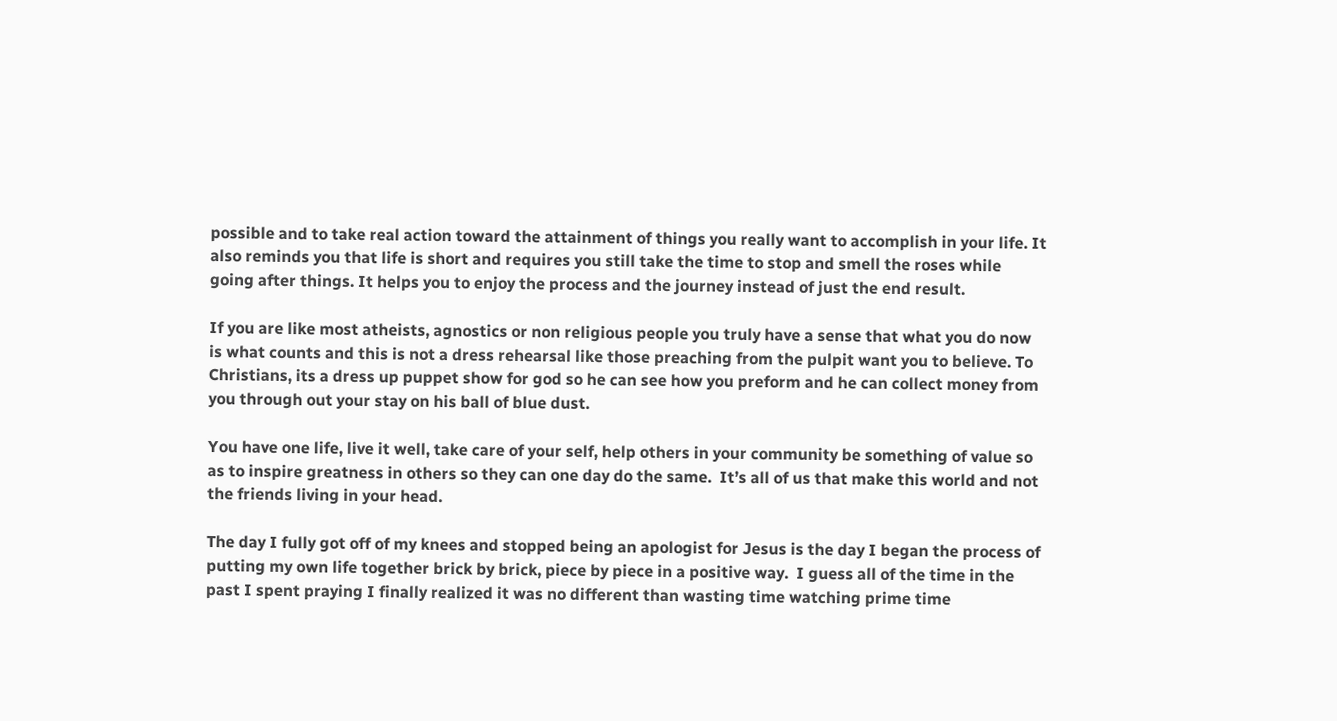possible and to take real action toward the attainment of things you really want to accomplish in your life. It also reminds you that life is short and requires you still take the time to stop and smell the roses while going after things. It helps you to enjoy the process and the journey instead of just the end result.

If you are like most atheists, agnostics or non religious people you truly have a sense that what you do now is what counts and this is not a dress rehearsal like those preaching from the pulpit want you to believe. To Christians, its a dress up puppet show for god so he can see how you preform and he can collect money from you through out your stay on his ball of blue dust.

You have one life, live it well, take care of your self, help others in your community be something of value so as to inspire greatness in others so they can one day do the same.  It’s all of us that make this world and not the friends living in your head.

The day I fully got off of my knees and stopped being an apologist for Jesus is the day I began the process of putting my own life together brick by brick, piece by piece in a positive way.  I guess all of the time in the past I spent praying I finally realized it was no different than wasting time watching prime time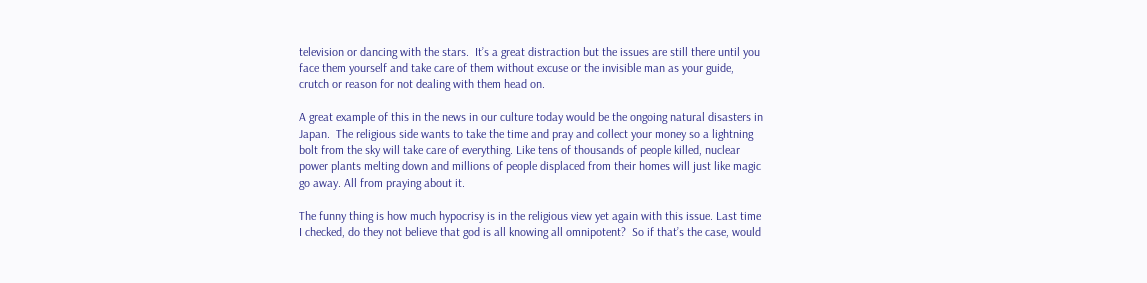television or dancing with the stars.  It’s a great distraction but the issues are still there until you face them yourself and take care of them without excuse or the invisible man as your guide, crutch or reason for not dealing with them head on.

A great example of this in the news in our culture today would be the ongoing natural disasters in Japan.  The religious side wants to take the time and pray and collect your money so a lightning bolt from the sky will take care of everything. Like tens of thousands of people killed, nuclear power plants melting down and millions of people displaced from their homes will just like magic go away. All from praying about it.

The funny thing is how much hypocrisy is in the religious view yet again with this issue. Last time I checked, do they not believe that god is all knowing all omnipotent?  So if that’s the case, would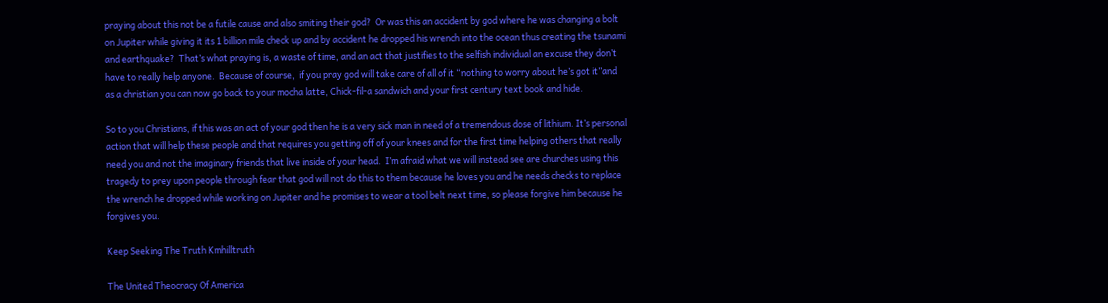praying about this not be a futile cause and also smiting their god?  Or was this an accident by god where he was changing a bolt on Jupiter while giving it its 1 billion mile check up and by accident he dropped his wrench into the ocean thus creating the tsunami and earthquake?  That’s what praying is, a waste of time, and an act that justifies to the selfish individual an excuse they don’t have to really help anyone.  Because of course,  if you pray god will take care of all of it “nothing to worry about he’s got it”and as a christian you can now go back to your mocha latte, Chick-fil-a sandwich and your first century text book and hide.

So to you Christians, if this was an act of your god then he is a very sick man in need of a tremendous dose of lithium. It’s personal action that will help these people and that requires you getting off of your knees and for the first time helping others that really need you and not the imaginary friends that live inside of your head.  I’m afraid what we will instead see are churches using this tragedy to prey upon people through fear that god will not do this to them because he loves you and he needs checks to replace the wrench he dropped while working on Jupiter and he promises to wear a tool belt next time, so please forgive him because he forgives you.

Keep Seeking The Truth Kmhilltruth

The United Theocracy Of America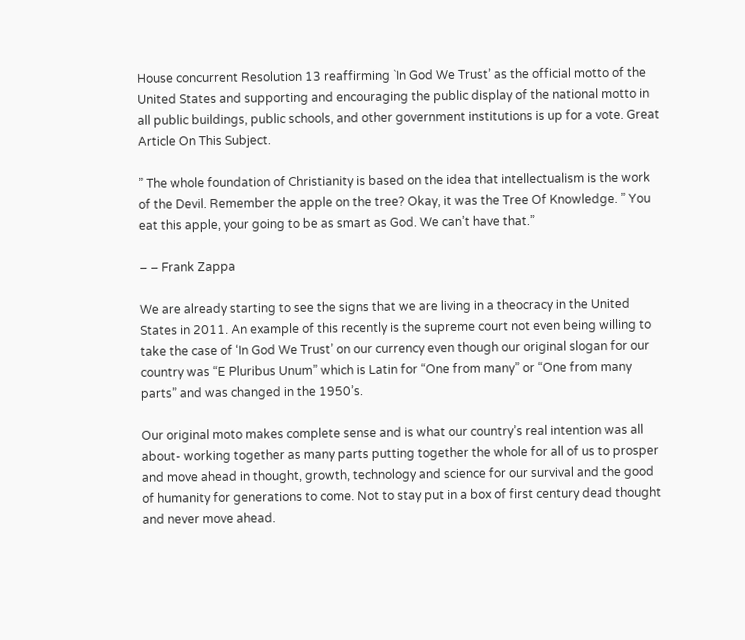House concurrent Resolution 13 reaffirming `In God We Trust’ as the official motto of the United States and supporting and encouraging the public display of the national motto in all public buildings, public schools, and other government institutions is up for a vote. Great Article On This Subject.

” The whole foundation of Christianity is based on the idea that intellectualism is the work of the Devil. Remember the apple on the tree? Okay, it was the Tree Of Knowledge. ” You eat this apple, your going to be as smart as God. We can’t have that.”

– – Frank Zappa

We are already starting to see the signs that we are living in a theocracy in the United States in 2011. An example of this recently is the supreme court not even being willing to take the case of ‘In God We Trust’ on our currency even though our original slogan for our country was “E Pluribus Unum” which is Latin for “One from many” or “One from many parts” and was changed in the 1950’s.

Our original moto makes complete sense and is what our country’s real intention was all about- working together as many parts putting together the whole for all of us to prosper and move ahead in thought, growth, technology and science for our survival and the good of humanity for generations to come. Not to stay put in a box of first century dead thought and never move ahead.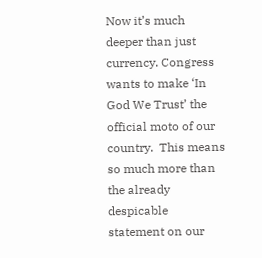Now it’s much deeper than just currency. Congress wants to make ‘In God We Trust’ the official moto of our country.  This means so much more than the already despicable statement on our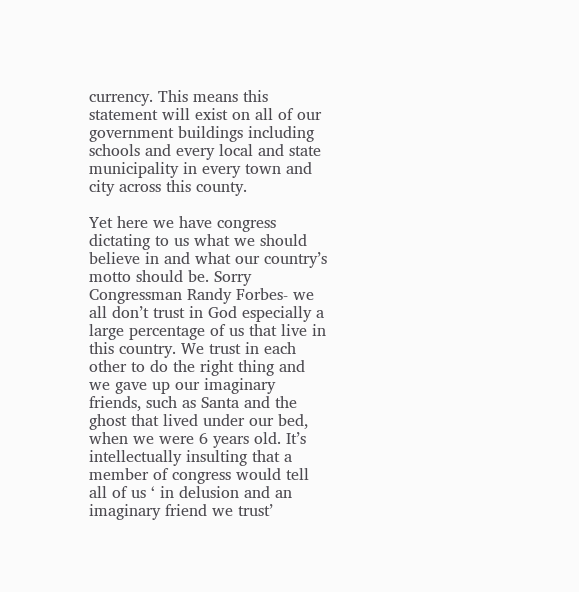currency. This means this statement will exist on all of our government buildings including schools and every local and state municipality in every town and city across this county.

Yet here we have congress dictating to us what we should believe in and what our country’s motto should be. Sorry Congressman Randy Forbes- we all don’t trust in God especially a large percentage of us that live in this country. We trust in each other to do the right thing and we gave up our imaginary friends, such as Santa and the ghost that lived under our bed, when we were 6 years old. It’s intellectually insulting that a member of congress would tell all of us ‘ in delusion and an imaginary friend we trust’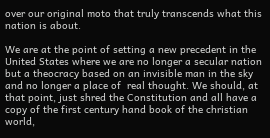over our original moto that truly transcends what this nation is about.

We are at the point of setting a new precedent in the United States where we are no longer a secular nation but a theocracy based on an invisible man in the sky and no longer a place of  real thought. We should, at that point, just shred the Constitution and all have a copy of the first century hand book of the christian world,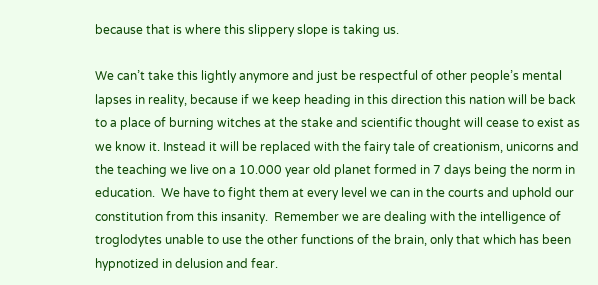because that is where this slippery slope is taking us.

We can’t take this lightly anymore and just be respectful of other people’s mental lapses in reality, because if we keep heading in this direction this nation will be back to a place of burning witches at the stake and scientific thought will cease to exist as we know it. Instead it will be replaced with the fairy tale of creationism, unicorns and the teaching we live on a 10.000 year old planet formed in 7 days being the norm in education.  We have to fight them at every level we can in the courts and uphold our constitution from this insanity.  Remember we are dealing with the intelligence of troglodytes unable to use the other functions of the brain, only that which has been hypnotized in delusion and fear.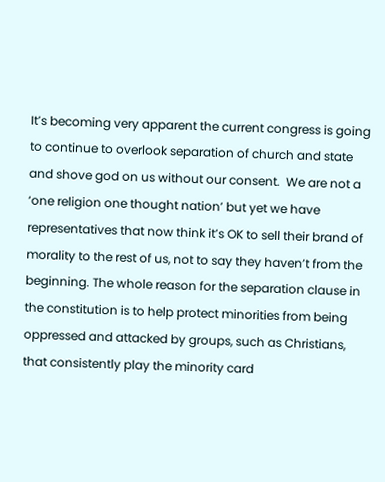It’s becoming very apparent the current congress is going to continue to overlook separation of church and state and shove god on us without our consent.  We are not a ‘one religion one thought nation’ but yet we have representatives that now think it’s OK to sell their brand of morality to the rest of us, not to say they haven’t from the beginning. The whole reason for the separation clause in the constitution is to help protect minorities from being oppressed and attacked by groups, such as Christians, that consistently play the minority card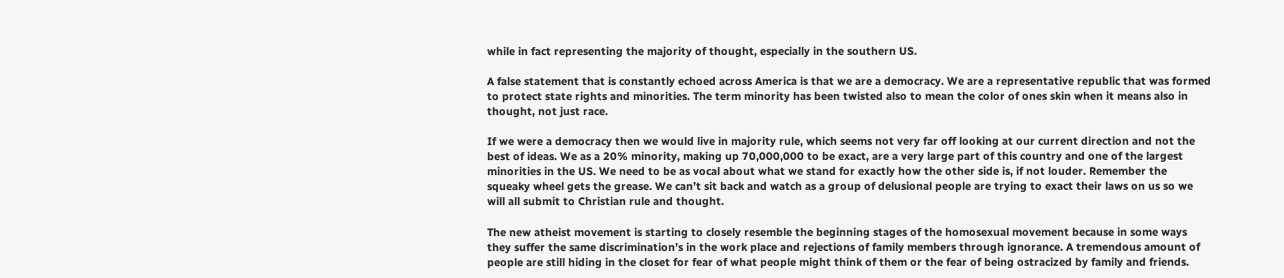while in fact representing the majority of thought, especially in the southern US.

A false statement that is constantly echoed across America is that we are a democracy. We are a representative republic that was formed to protect state rights and minorities. The term minority has been twisted also to mean the color of ones skin when it means also in thought, not just race.

If we were a democracy then we would live in majority rule, which seems not very far off looking at our current direction and not the best of ideas. We as a 20% minority, making up 70,000,000 to be exact, are a very large part of this country and one of the largest minorities in the US. We need to be as vocal about what we stand for exactly how the other side is, if not louder. Remember the squeaky wheel gets the grease. We can’t sit back and watch as a group of delusional people are trying to exact their laws on us so we will all submit to Christian rule and thought.

The new atheist movement is starting to closely resemble the beginning stages of the homosexual movement because in some ways they suffer the same discrimination’s in the work place and rejections of family members through ignorance. A tremendous amount of people are still hiding in the closet for fear of what people might think of them or the fear of being ostracized by family and friends.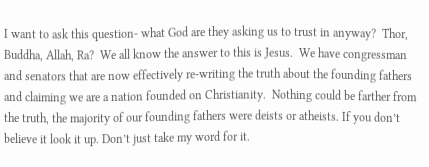I want to ask this question- what God are they asking us to trust in anyway?  Thor, Buddha, Allah, Ra?  We all know the answer to this is Jesus.  We have congressman and senators that are now effectively re-writing the truth about the founding fathers and claiming we are a nation founded on Christianity.  Nothing could be farther from the truth, the majority of our founding fathers were deists or atheists. If you don’t believe it look it up. Don’t just take my word for it.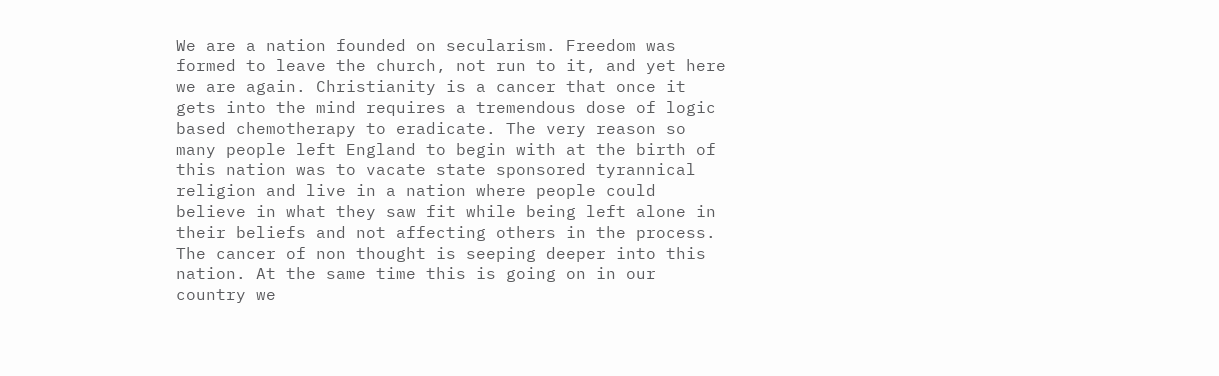We are a nation founded on secularism. Freedom was formed to leave the church, not run to it, and yet here we are again. Christianity is a cancer that once it gets into the mind requires a tremendous dose of logic based chemotherapy to eradicate. The very reason so many people left England to begin with at the birth of this nation was to vacate state sponsored tyrannical religion and live in a nation where people could believe in what they saw fit while being left alone in their beliefs and not affecting others in the process. The cancer of non thought is seeping deeper into this nation. At the same time this is going on in our country we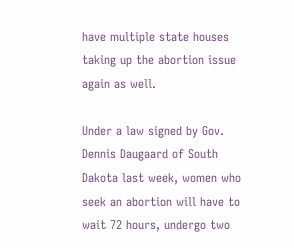have multiple state houses taking up the abortion issue again as well.

Under a law signed by Gov. Dennis Daugaard of South Dakota last week, women who seek an abortion will have to wait 72 hours, undergo two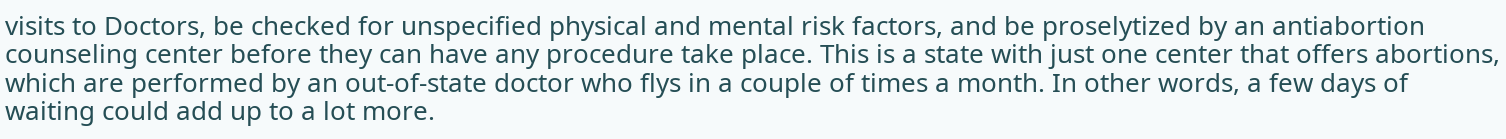visits to Doctors, be checked for unspecified physical and mental risk factors, and be proselytized by an antiabortion counseling center before they can have any procedure take place. This is a state with just one center that offers abortions, which are performed by an out-of-state doctor who flys in a couple of times a month. In other words, a few days of waiting could add up to a lot more.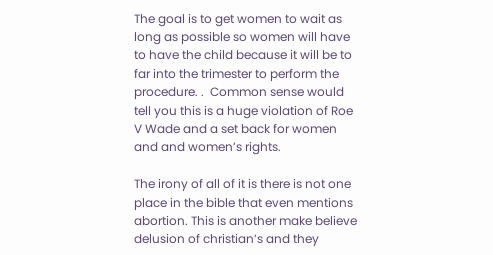The goal is to get women to wait as long as possible so women will have to have the child because it will be to far into the trimester to perform the procedure. .  Common sense would tell you this is a huge violation of Roe V Wade and a set back for women and and women’s rights.

The irony of all of it is there is not one place in the bible that even mentions abortion. This is another make believe delusion of christian’s and they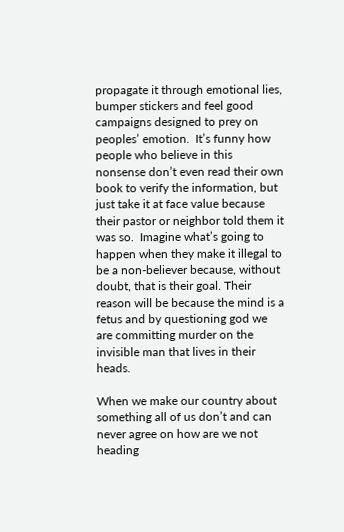propagate it through emotional lies, bumper stickers and feel good campaigns designed to prey on peoples’ emotion.  It’s funny how people who believe in this nonsense don’t even read their own book to verify the information, but just take it at face value because their pastor or neighbor told them it was so.  Imagine what’s going to happen when they make it illegal to be a non-believer because, without doubt, that is their goal. Their reason will be because the mind is a fetus and by questioning god we are committing murder on the invisible man that lives in their heads.

When we make our country about something all of us don’t and can never agree on how are we not heading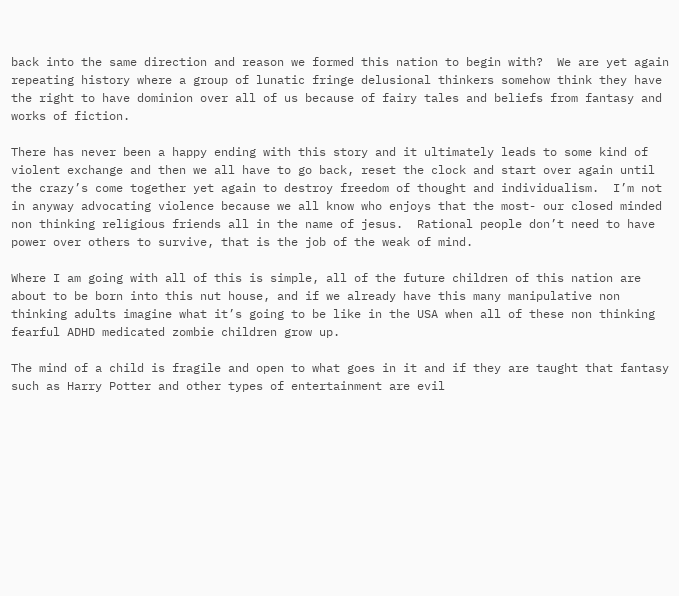back into the same direction and reason we formed this nation to begin with?  We are yet again repeating history where a group of lunatic fringe delusional thinkers somehow think they have the right to have dominion over all of us because of fairy tales and beliefs from fantasy and works of fiction.

There has never been a happy ending with this story and it ultimately leads to some kind of violent exchange and then we all have to go back, reset the clock and start over again until the crazy’s come together yet again to destroy freedom of thought and individualism.  I’m not in anyway advocating violence because we all know who enjoys that the most- our closed minded non thinking religious friends all in the name of jesus.  Rational people don’t need to have power over others to survive, that is the job of the weak of mind.

Where I am going with all of this is simple, all of the future children of this nation are about to be born into this nut house, and if we already have this many manipulative non thinking adults imagine what it’s going to be like in the USA when all of these non thinking  fearful ADHD medicated zombie children grow up.

The mind of a child is fragile and open to what goes in it and if they are taught that fantasy such as Harry Potter and other types of entertainment are evil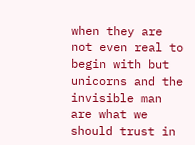when they are not even real to begin with but unicorns and the invisible man are what we should trust in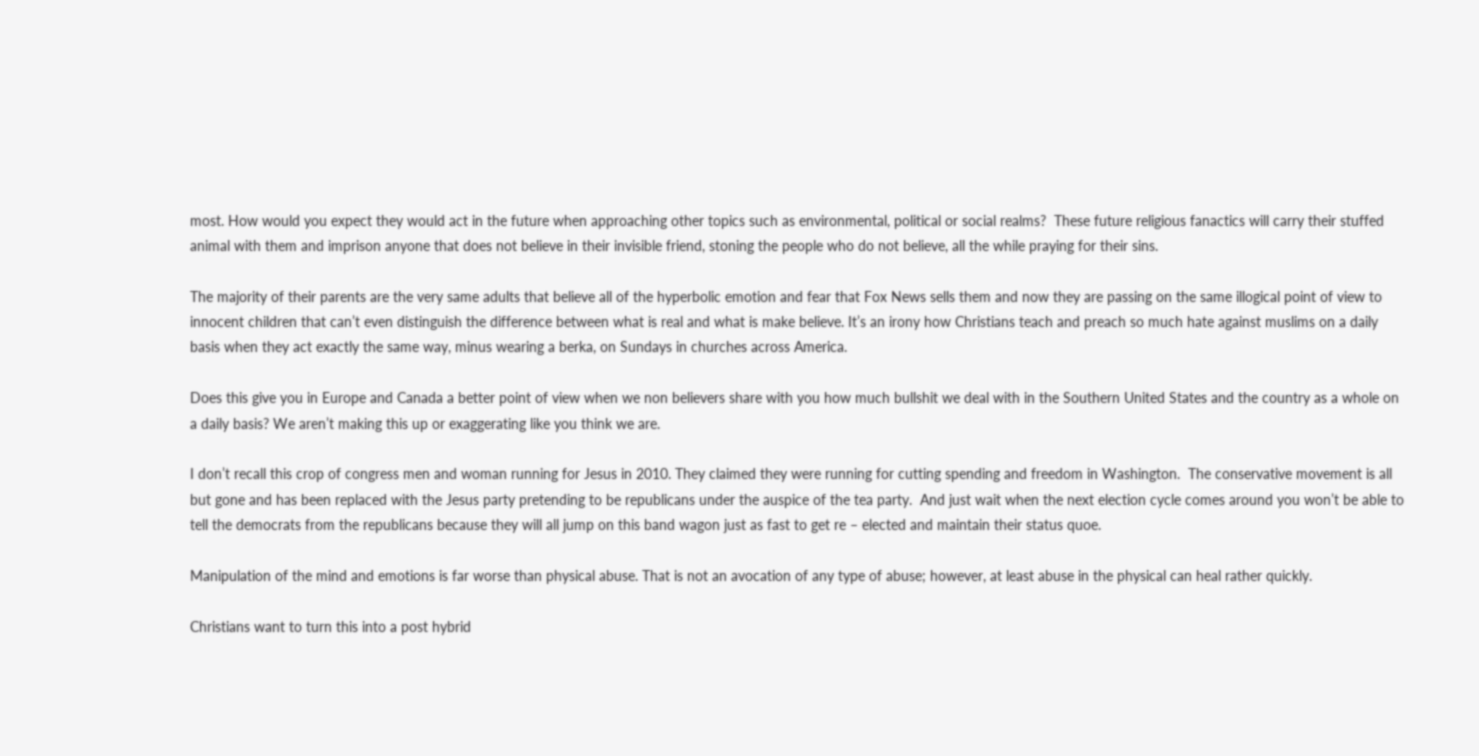most. How would you expect they would act in the future when approaching other topics such as environmental, political or social realms?  These future religious fanactics will carry their stuffed animal with them and imprison anyone that does not believe in their invisible friend, stoning the people who do not believe, all the while praying for their sins.

The majority of their parents are the very same adults that believe all of the hyperbolic emotion and fear that Fox News sells them and now they are passing on the same illogical point of view to innocent children that can’t even distinguish the difference between what is real and what is make believe. It’s an irony how Christians teach and preach so much hate against muslims on a daily basis when they act exactly the same way, minus wearing a berka, on Sundays in churches across America.

Does this give you in Europe and Canada a better point of view when we non believers share with you how much bullshit we deal with in the Southern United States and the country as a whole on a daily basis? We aren’t making this up or exaggerating like you think we are.

I don’t recall this crop of congress men and woman running for Jesus in 2010. They claimed they were running for cutting spending and freedom in Washington.  The conservative movement is all but gone and has been replaced with the Jesus party pretending to be republicans under the auspice of the tea party.  And just wait when the next election cycle comes around you won’t be able to tell the democrats from the republicans because they will all jump on this band wagon just as fast to get re – elected and maintain their status quoe.

Manipulation of the mind and emotions is far worse than physical abuse. That is not an avocation of any type of abuse; however, at least abuse in the physical can heal rather quickly.

Christians want to turn this into a post hybrid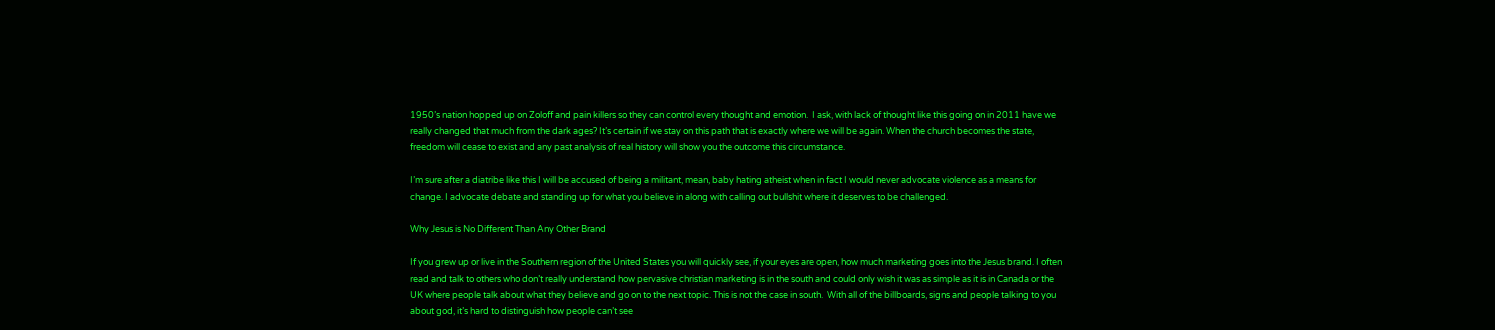1950’s nation hopped up on Zoloff and pain killers so they can control every thought and emotion.  I ask, with lack of thought like this going on in 2011 have we really changed that much from the dark ages? It’s certain if we stay on this path that is exactly where we will be again. When the church becomes the state, freedom will cease to exist and any past analysis of real history will show you the outcome this circumstance.

I’m sure after a diatribe like this I will be accused of being a militant, mean, baby hating atheist when in fact I would never advocate violence as a means for change. I advocate debate and standing up for what you believe in along with calling out bullshit where it deserves to be challenged.

Why Jesus is No Different Than Any Other Brand

If you grew up or live in the Southern region of the United States you will quickly see, if your eyes are open, how much marketing goes into the Jesus brand. I often read and talk to others who don’t really understand how pervasive christian marketing is in the south and could only wish it was as simple as it is in Canada or the UK where people talk about what they believe and go on to the next topic. This is not the case in south.  With all of the billboards, signs and people talking to you about god, it’s hard to distinguish how people can’t see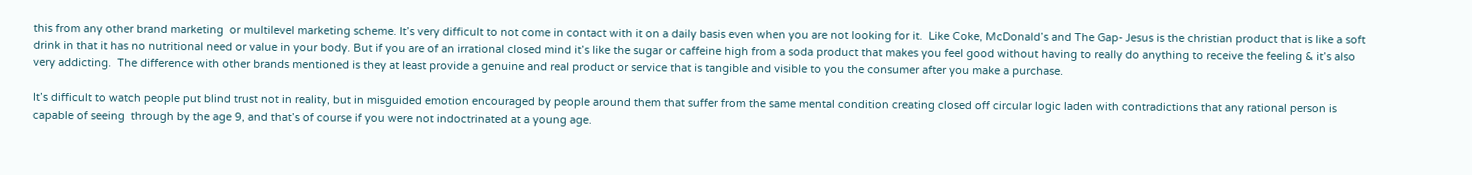this from any other brand marketing  or multilevel marketing scheme. It’s very difficult to not come in contact with it on a daily basis even when you are not looking for it.  Like Coke, McDonald’s and The Gap- Jesus is the christian product that is like a soft drink in that it has no nutritional need or value in your body. But if you are of an irrational closed mind it’s like the sugar or caffeine high from a soda product that makes you feel good without having to really do anything to receive the feeling & it’s also very addicting.  The difference with other brands mentioned is they at least provide a genuine and real product or service that is tangible and visible to you the consumer after you make a purchase.

It’s difficult to watch people put blind trust not in reality, but in misguided emotion encouraged by people around them that suffer from the same mental condition creating closed off circular logic laden with contradictions that any rational person is capable of seeing  through by the age 9, and that’s of course if you were not indoctrinated at a young age.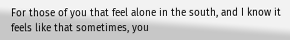For those of you that feel alone in the south, and I know it feels like that sometimes, you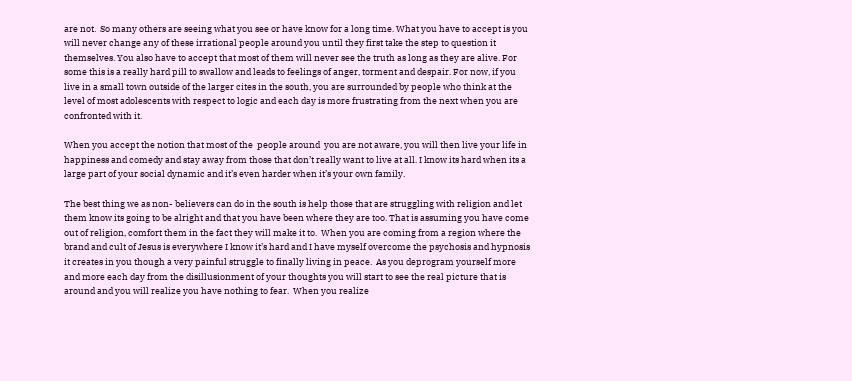are not.  So many others are seeing what you see or have know for a long time. What you have to accept is you will never change any of these irrational people around you until they first take the step to question it themselves. You also have to accept that most of them will never see the truth as long as they are alive. For some this is a really hard pill to swallow and leads to feelings of anger, torment and despair. For now, if you live in a small town outside of the larger cites in the south, you are surrounded by people who think at the level of most adolescents with respect to logic and each day is more frustrating from the next when you are confronted with it.

When you accept the notion that most of the  people around  you are not aware, you will then live your life in happiness and comedy and stay away from those that don’t really want to live at all. I know its hard when its a large part of your social dynamic and it’s even harder when it’s your own family.

The best thing we as non- believers can do in the south is help those that are struggling with religion and let them know its going to be alright and that you have been where they are too. That is assuming you have come out of religion, comfort them in the fact they will make it to.  When you are coming from a region where the brand and cult of Jesus is everywhere I know it’s hard and I have myself overcome the psychosis and hypnosis it creates in you though a very painful struggle to finally living in peace.  As you deprogram yourself more and more each day from the disillusionment of your thoughts you will start to see the real picture that is around and you will realize you have nothing to fear.  When you realize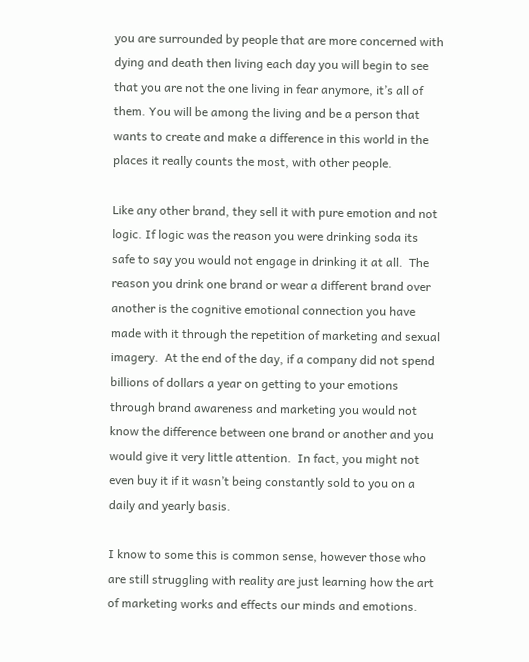you are surrounded by people that are more concerned with dying and death then living each day you will begin to see that you are not the one living in fear anymore, it’s all of them. You will be among the living and be a person that wants to create and make a difference in this world in the places it really counts the most, with other people.

Like any other brand, they sell it with pure emotion and not logic. If logic was the reason you were drinking soda its safe to say you would not engage in drinking it at all.  The reason you drink one brand or wear a different brand over another is the cognitive emotional connection you have made with it through the repetition of marketing and sexual imagery.  At the end of the day, if a company did not spend billions of dollars a year on getting to your emotions through brand awareness and marketing you would not know the difference between one brand or another and you would give it very little attention.  In fact, you might not even buy it if it wasn’t being constantly sold to you on a daily and yearly basis.

I know to some this is common sense, however those who are still struggling with reality are just learning how the art of marketing works and effects our minds and emotions.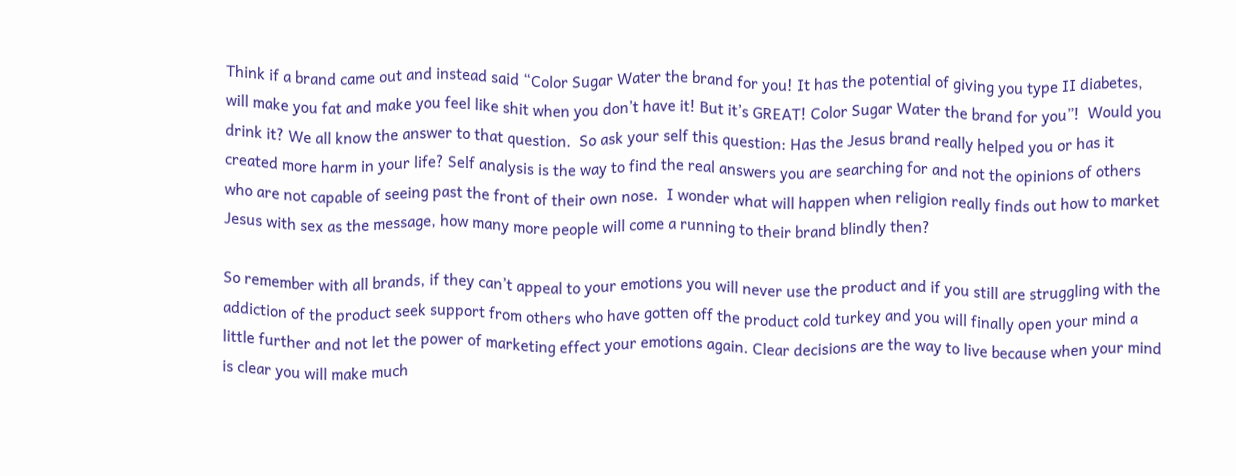Think if a brand came out and instead said “Color Sugar Water the brand for you! It has the potential of giving you type II diabetes, will make you fat and make you feel like shit when you don’t have it! But it’s GREAT! Color Sugar Water the brand for you”!  Would you drink it? We all know the answer to that question.  So ask your self this question: Has the Jesus brand really helped you or has it created more harm in your life? Self analysis is the way to find the real answers you are searching for and not the opinions of others who are not capable of seeing past the front of their own nose.  I wonder what will happen when religion really finds out how to market Jesus with sex as the message, how many more people will come a running to their brand blindly then?

So remember with all brands, if they can’t appeal to your emotions you will never use the product and if you still are struggling with the addiction of the product seek support from others who have gotten off the product cold turkey and you will finally open your mind a little further and not let the power of marketing effect your emotions again. Clear decisions are the way to live because when your mind is clear you will make much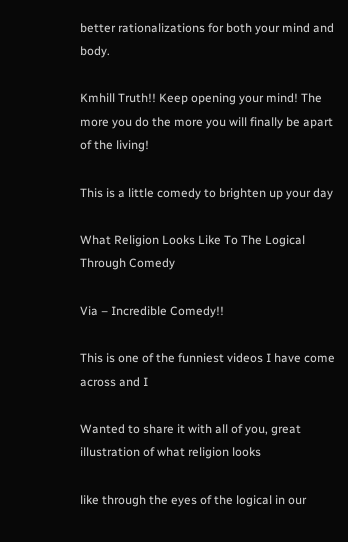better rationalizations for both your mind and body.

Kmhill Truth!! Keep opening your mind! The more you do the more you will finally be apart of the living!

This is a little comedy to brighten up your day

What Religion Looks Like To The Logical Through Comedy

Via – Incredible Comedy!!

This is one of the funniest videos I have come across and I

Wanted to share it with all of you, great illustration of what religion looks

like through the eyes of the logical in our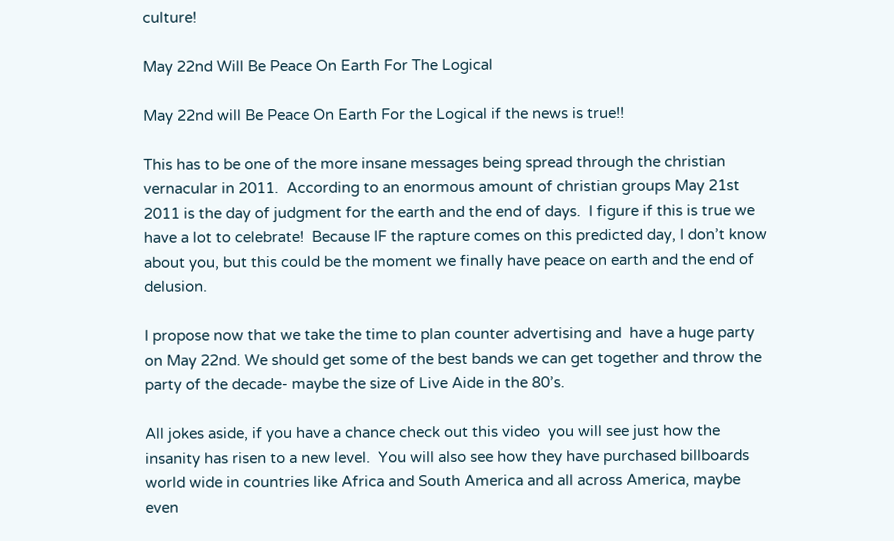culture!

May 22nd Will Be Peace On Earth For The Logical

May 22nd will Be Peace On Earth For the Logical if the news is true!!

This has to be one of the more insane messages being spread through the christian vernacular in 2011.  According to an enormous amount of christian groups May 21st 2011 is the day of judgment for the earth and the end of days.  I figure if this is true we have a lot to celebrate!  Because IF the rapture comes on this predicted day, I don’t know about you, but this could be the moment we finally have peace on earth and the end of delusion.

I propose now that we take the time to plan counter advertising and  have a huge party on May 22nd. We should get some of the best bands we can get together and throw the party of the decade- maybe the size of Live Aide in the 80’s.

All jokes aside, if you have a chance check out this video  you will see just how the insanity has risen to a new level.  You will also see how they have purchased billboards world wide in countries like Africa and South America and all across America, maybe even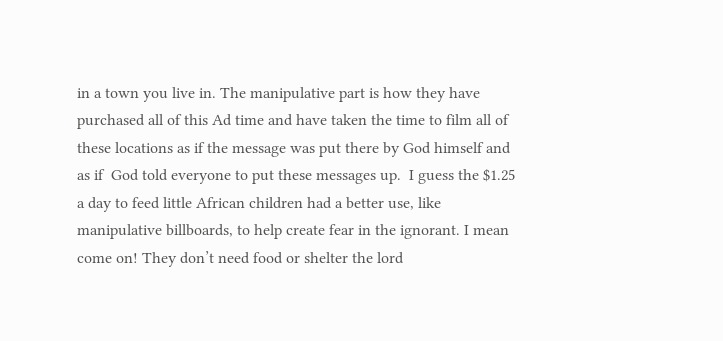in a town you live in. The manipulative part is how they have purchased all of this Ad time and have taken the time to film all of these locations as if the message was put there by God himself and as if  God told everyone to put these messages up.  I guess the $1.25 a day to feed little African children had a better use, like manipulative billboards, to help create fear in the ignorant. I mean come on! They don’t need food or shelter the lord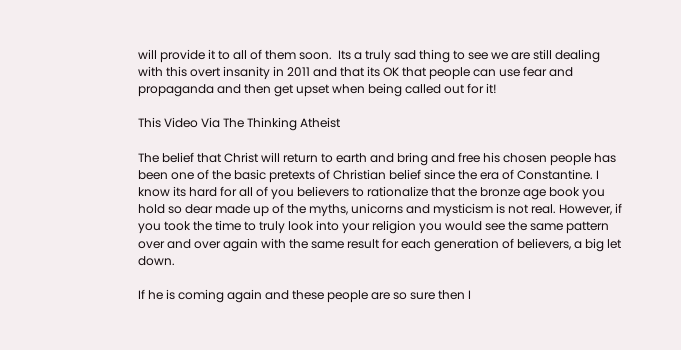will provide it to all of them soon.  Its a truly sad thing to see we are still dealing with this overt insanity in 2011 and that its OK that people can use fear and propaganda and then get upset when being called out for it!

This Video Via The Thinking Atheist

The belief that Christ will return to earth and bring and free his chosen people has been one of the basic pretexts of Christian belief since the era of Constantine. I know its hard for all of you believers to rationalize that the bronze age book you hold so dear made up of the myths, unicorns and mysticism is not real. However, if you took the time to truly look into your religion you would see the same pattern over and over again with the same result for each generation of believers, a big let down.

If he is coming again and these people are so sure then I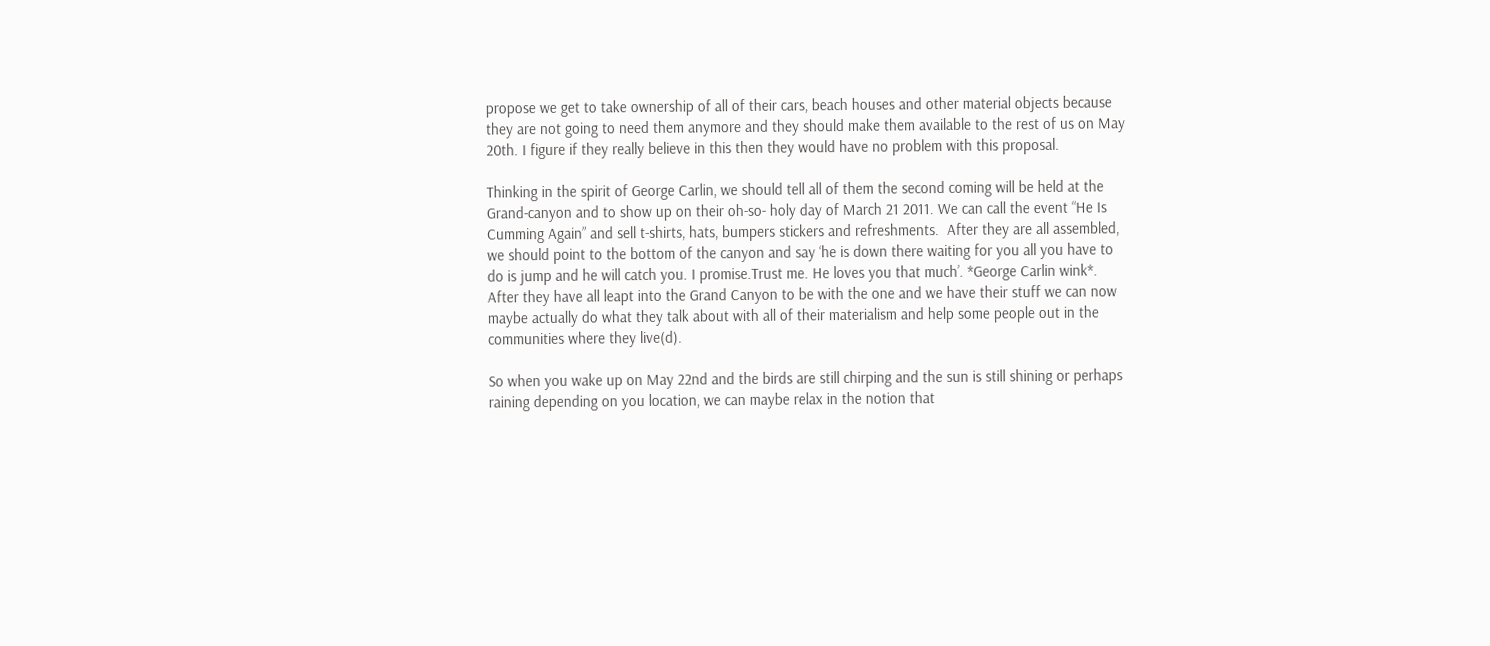propose we get to take ownership of all of their cars, beach houses and other material objects because they are not going to need them anymore and they should make them available to the rest of us on May 20th. I figure if they really believe in this then they would have no problem with this proposal.

Thinking in the spirit of George Carlin, we should tell all of them the second coming will be held at the Grand-canyon and to show up on their oh-so- holy day of March 21 2011. We can call the event “He Is Cumming Again” and sell t-shirts, hats, bumpers stickers and refreshments.  After they are all assembled, we should point to the bottom of the canyon and say ‘he is down there waiting for you all you have to do is jump and he will catch you. I promise.Trust me. He loves you that much’. *George Carlin wink*. After they have all leapt into the Grand Canyon to be with the one and we have their stuff we can now maybe actually do what they talk about with all of their materialism and help some people out in the communities where they live(d).

So when you wake up on May 22nd and the birds are still chirping and the sun is still shining or perhaps raining depending on you location, we can maybe relax in the notion that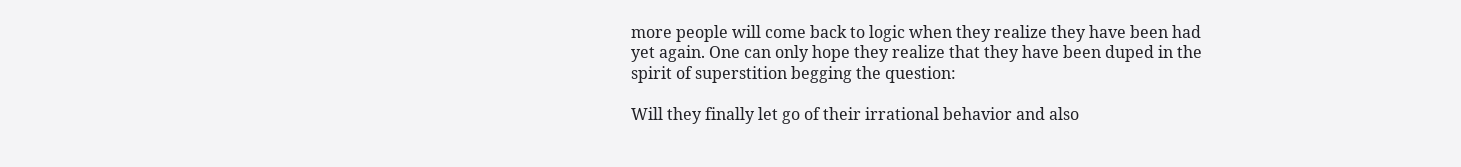more people will come back to logic when they realize they have been had yet again. One can only hope they realize that they have been duped in the spirit of superstition begging the question:

Will they finally let go of their irrational behavior and also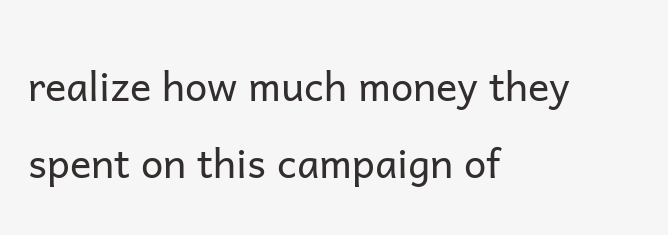realize how much money they spent on this campaign of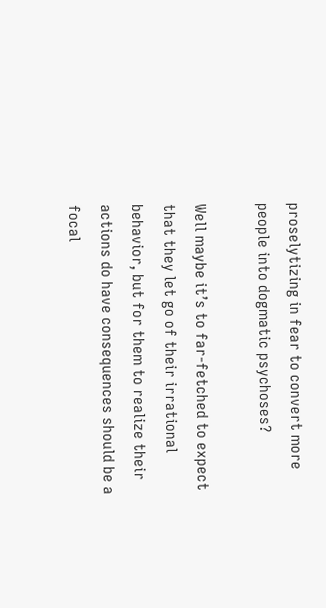proselytizing in fear to convert more people into dogmatic psychoses?

Well maybe it’s to far-fetched to expect that they let go of their irrational behavior, but for them to realize their actions do have consequences should be a focal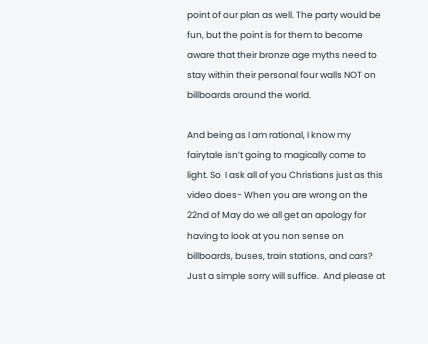point of our plan as well. The party would be fun, but the point is for them to become aware that their bronze age myths need to stay within their personal four walls NOT on billboards around the world.

And being as I am rational, I know my fairytale isn’t going to magically come to light. So  I ask all of you Christians just as this video does- When you are wrong on the 22nd of May do we all get an apology for having to look at you non sense on billboards, buses, train stations, and cars?  Just a simple sorry will suffice.  And please at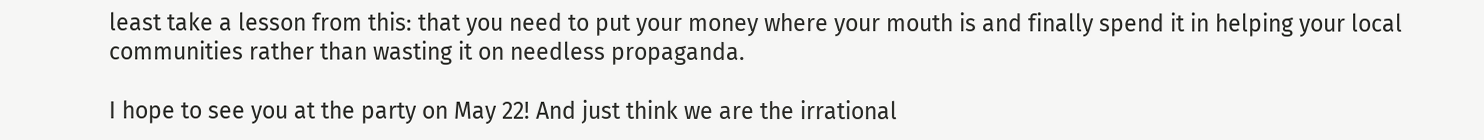least take a lesson from this: that you need to put your money where your mouth is and finally spend it in helping your local communities rather than wasting it on needless propaganda.

I hope to see you at the party on May 22! And just think we are the irrational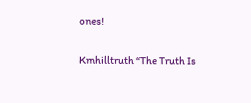ones!

Kmhilltruth “The Truth Is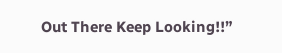Out There Keep Looking!!”